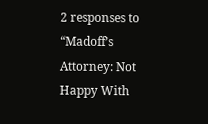2 responses to “Madoff’s Attorney: Not Happy With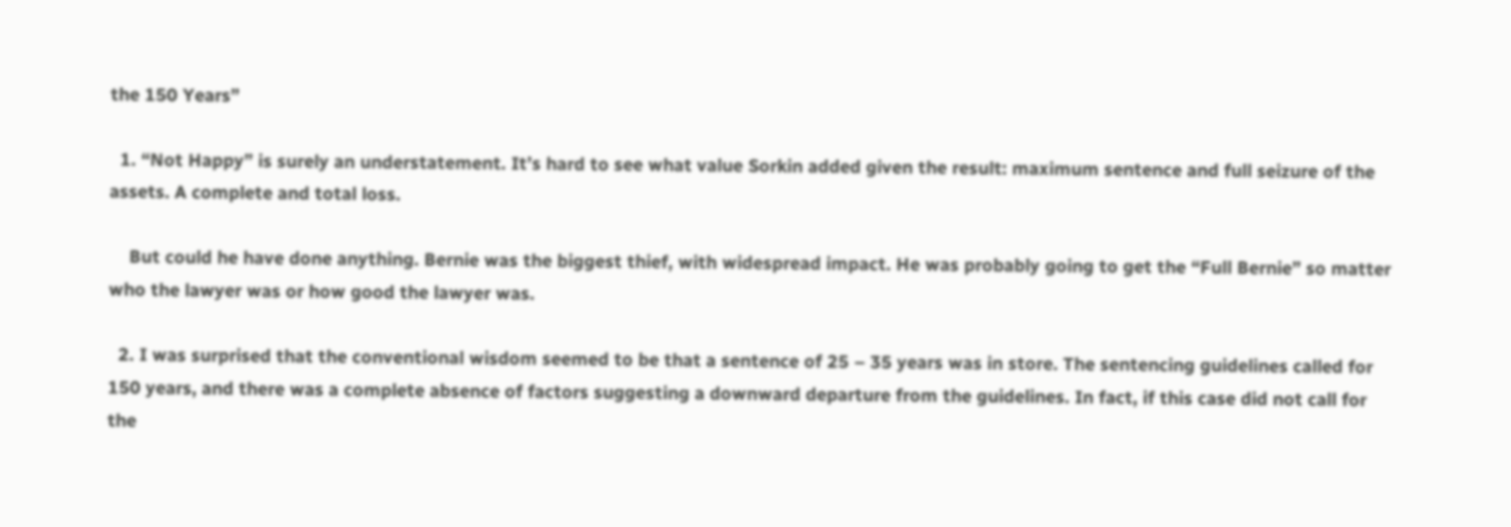the 150 Years”

  1. “Not Happy” is surely an understatement. It’s hard to see what value Sorkin added given the result: maximum sentence and full seizure of the assets. A complete and total loss.

    But could he have done anything. Bernie was the biggest thief, with widespread impact. He was probably going to get the “Full Bernie” so matter who the lawyer was or how good the lawyer was.

  2. I was surprised that the conventional wisdom seemed to be that a sentence of 25 – 35 years was in store. The sentencing guidelines called for 150 years, and there was a complete absence of factors suggesting a downward departure from the guidelines. In fact, if this case did not call for the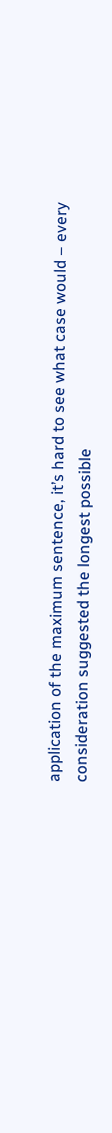application of the maximum sentence, it’s hard to see what case would – every consideration suggested the longest possible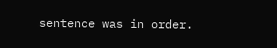sentence was in order.